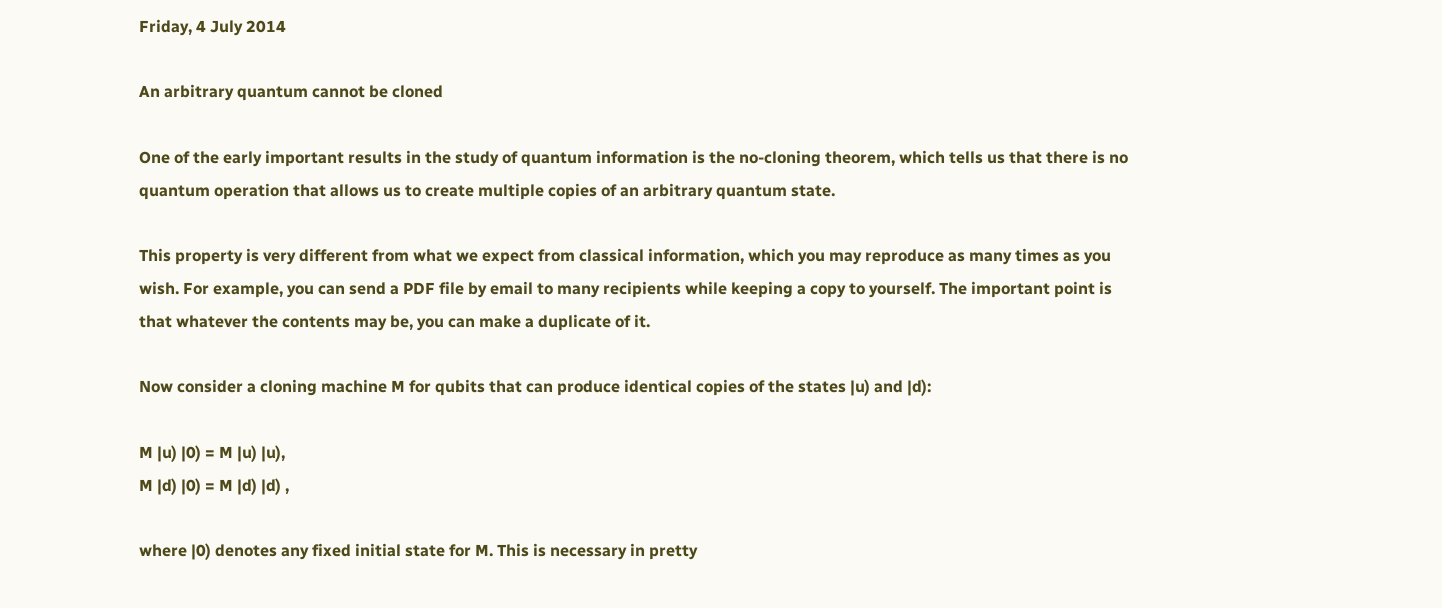Friday, 4 July 2014

An arbitrary quantum cannot be cloned

One of the early important results in the study of quantum information is the no-cloning theorem, which tells us that there is no quantum operation that allows us to create multiple copies of an arbitrary quantum state.

This property is very different from what we expect from classical information, which you may reproduce as many times as you wish. For example, you can send a PDF file by email to many recipients while keeping a copy to yourself. The important point is that whatever the contents may be, you can make a duplicate of it.

Now consider a cloning machine M for qubits that can produce identical copies of the states |u) and |d):

M |u) |0) = M |u) |u),
M |d) |0) = M |d) |d) ,

where |0) denotes any fixed initial state for M. This is necessary in pretty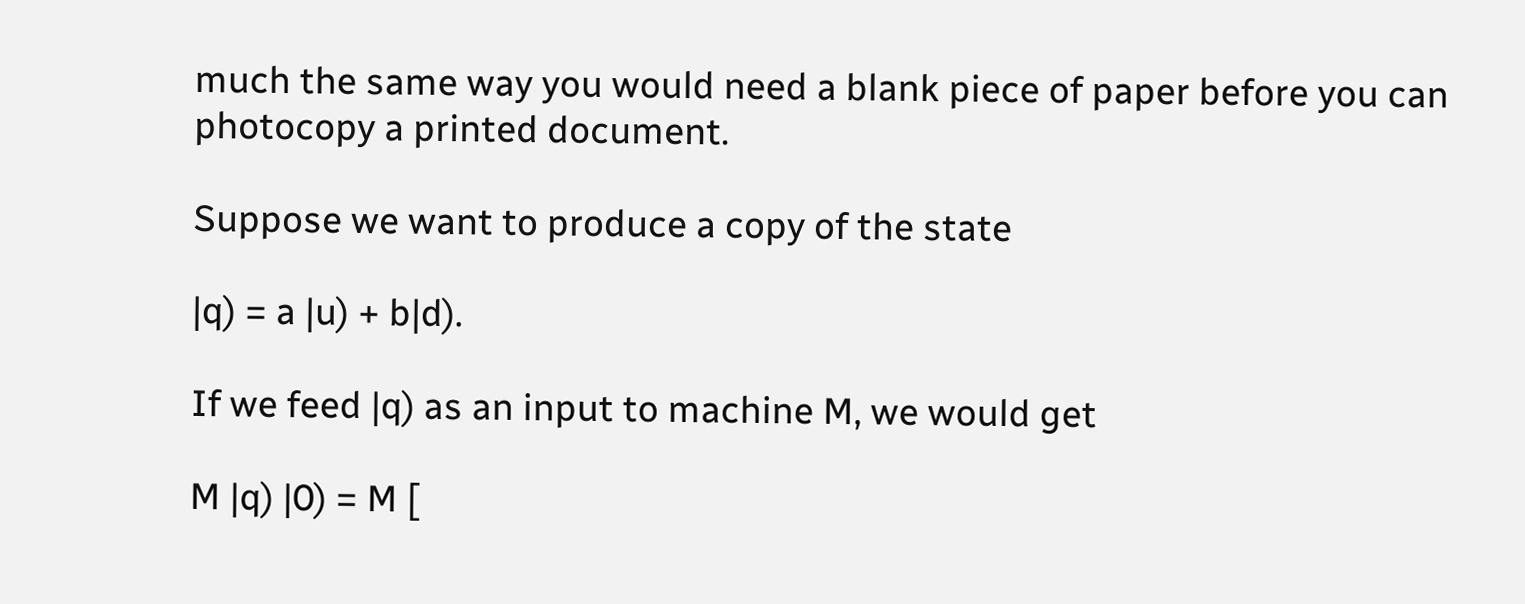much the same way you would need a blank piece of paper before you can photocopy a printed document.

Suppose we want to produce a copy of the state

|q) = a |u) + b|d).

If we feed |q) as an input to machine M, we would get

M |q) |0) = M [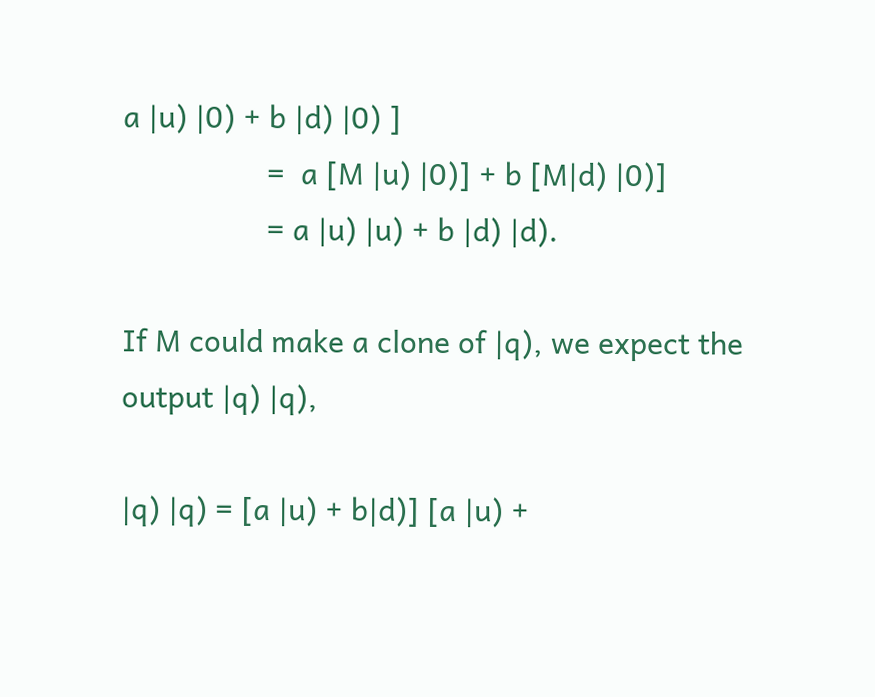a |u) |0) + b |d) |0) ]
                  =  a [M |u) |0)] + b [M|d) |0)]
                  = a |u) |u) + b |d) |d).

If M could make a clone of |q), we expect the output |q) |q),

|q) |q) = [a |u) + b|d)] [a |u) +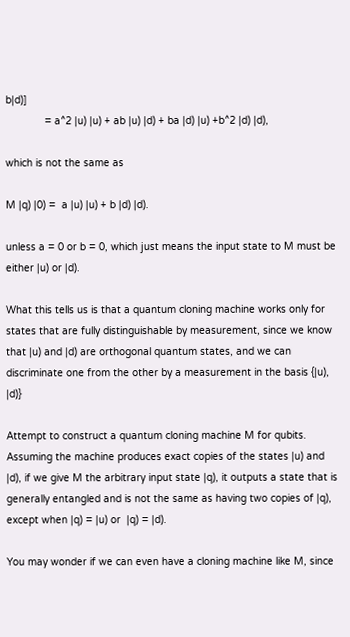b|d)]
             = a^2 |u) |u) + ab |u) |d) + ba |d) |u) +b^2 |d) |d),

which is not the same as

M |q) |0) =  a |u) |u) + b |d) |d).

unless a = 0 or b = 0, which just means the input state to M must be either |u) or |d).

What this tells us is that a quantum cloning machine works only for states that are fully distinguishable by measurement, since we know that |u) and |d) are orthogonal quantum states, and we can discriminate one from the other by a measurement in the basis {|u), |d)}

Attempt to construct a quantum cloning machine M for qubits. Assuming the machine produces exact copies of the states |u) and |d), if we give M the arbitrary input state |q), it outputs a state that is generally entangled and is not the same as having two copies of |q), except when |q) = |u) or  |q) = |d).

You may wonder if we can even have a cloning machine like M, since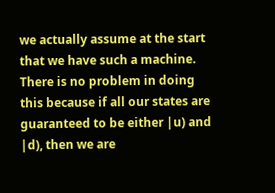we actually assume at the start that we have such a machine. There is no problem in doing this because if all our states are guaranteed to be either |u) and |d), then we are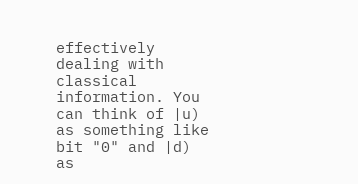effectively dealing with classical information. You can think of |u) as something like bit "0" and |d) as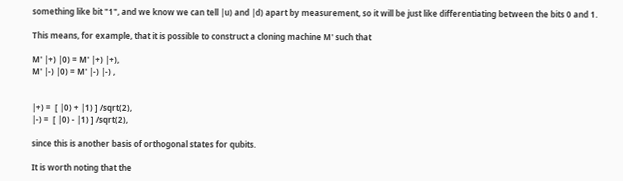something like bit "1", and we know we can tell |u) and |d) apart by measurement, so it will be just like differentiating between the bits 0 and 1.

This means, for example, that it is possible to construct a cloning machine M' such that

M' |+) |0) = M' |+) |+),
M' |-) |0) = M' |-) |-) ,


|+) =  [ |0) + |1) ] /sqrt(2),
|-) =  [ |0) - |1) ] /sqrt(2),

since this is another basis of orthogonal states for qubits.

It is worth noting that the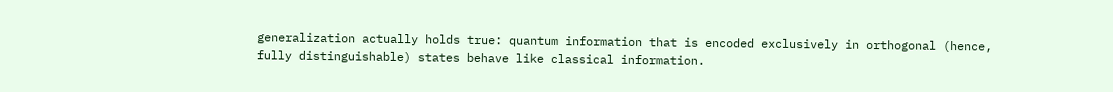generalization actually holds true: quantum information that is encoded exclusively in orthogonal (hence, fully distinguishable) states behave like classical information.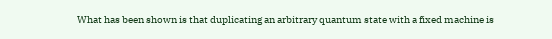What has been shown is that duplicating an arbitrary quantum state with a fixed machine is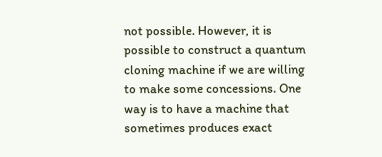not possible. However, it is possible to construct a quantum cloning machine if we are willing to make some concessions. One way is to have a machine that sometimes produces exact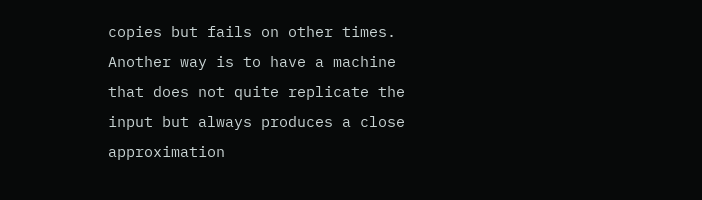copies but fails on other times. Another way is to have a machine that does not quite replicate the input but always produces a close approximation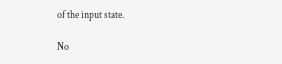of the input state.

No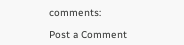comments:

Post a Comment